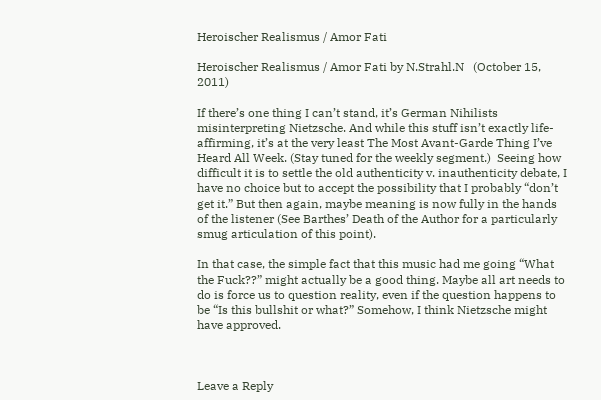Heroischer Realismus / Amor Fati

Heroischer Realismus / Amor Fati by N.Strahl.N   (October 15, 2011)

If there’s one thing I can’t stand, it’s German Nihilists misinterpreting Nietzsche. And while this stuff isn’t exactly life-affirming, it’s at the very least The Most Avant-Garde Thing I’ve Heard All Week. (Stay tuned for the weekly segment.)  Seeing how difficult it is to settle the old authenticity v. inauthenticity debate, I have no choice but to accept the possibility that I probably “don’t get it.” But then again, maybe meaning is now fully in the hands of the listener (See Barthes’ Death of the Author for a particularly smug articulation of this point).

In that case, the simple fact that this music had me going “What the Fuck??” might actually be a good thing. Maybe all art needs to do is force us to question reality, even if the question happens to be “Is this bullshit or what?” Somehow, I think Nietzsche might have approved.



Leave a Reply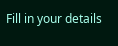Fill in your details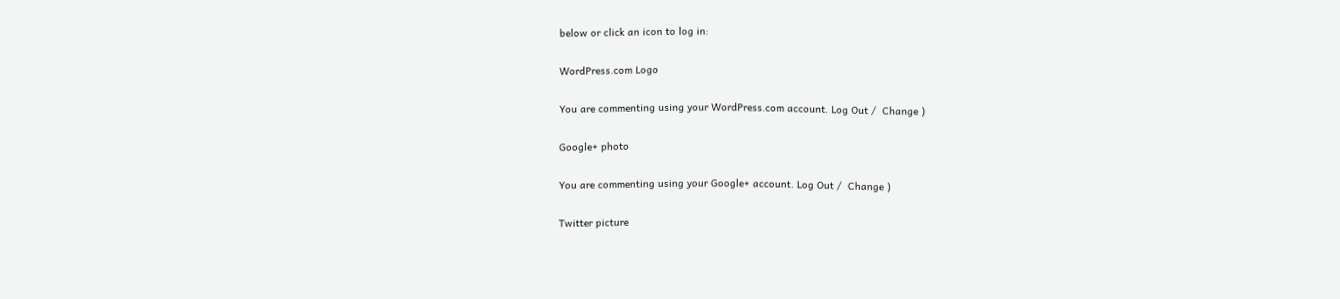below or click an icon to log in:

WordPress.com Logo

You are commenting using your WordPress.com account. Log Out /  Change )

Google+ photo

You are commenting using your Google+ account. Log Out /  Change )

Twitter picture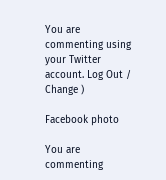You are commenting using your Twitter account. Log Out /  Change )

Facebook photo

You are commenting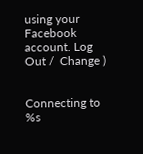using your Facebook account. Log Out /  Change )


Connecting to %s